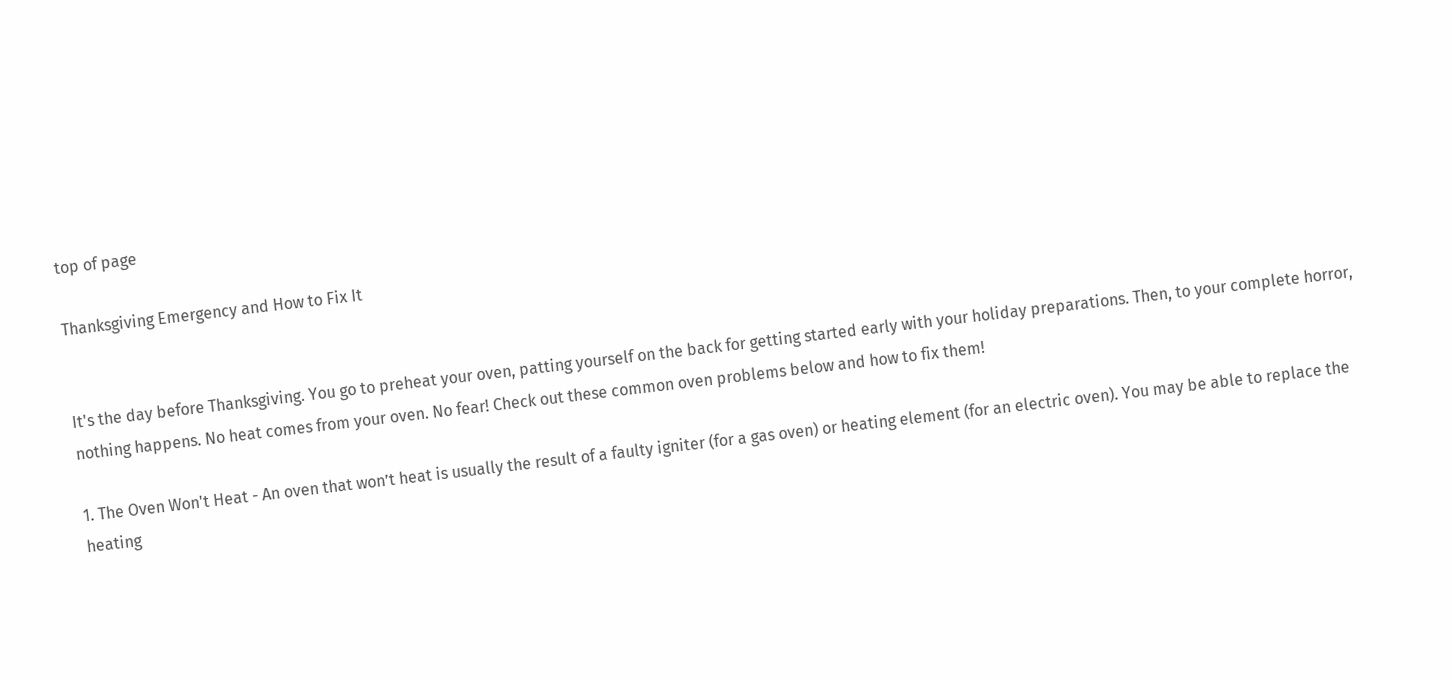top of page

Thanksgiving Emergency and How to Fix It


It's the day before Thanksgiving. You go to preheat your oven, patting yourself on the back for getting started early with your holiday preparations. Then, to your complete horror, nothing happens. No heat comes from your oven. No fear! Check out these common oven problems below and how to fix them!

1. The Oven Won't Heat - An oven that won’t heat is usually the result of a faulty igniter (for a gas oven) or heating element (for an electric oven). You may be able to replace the heating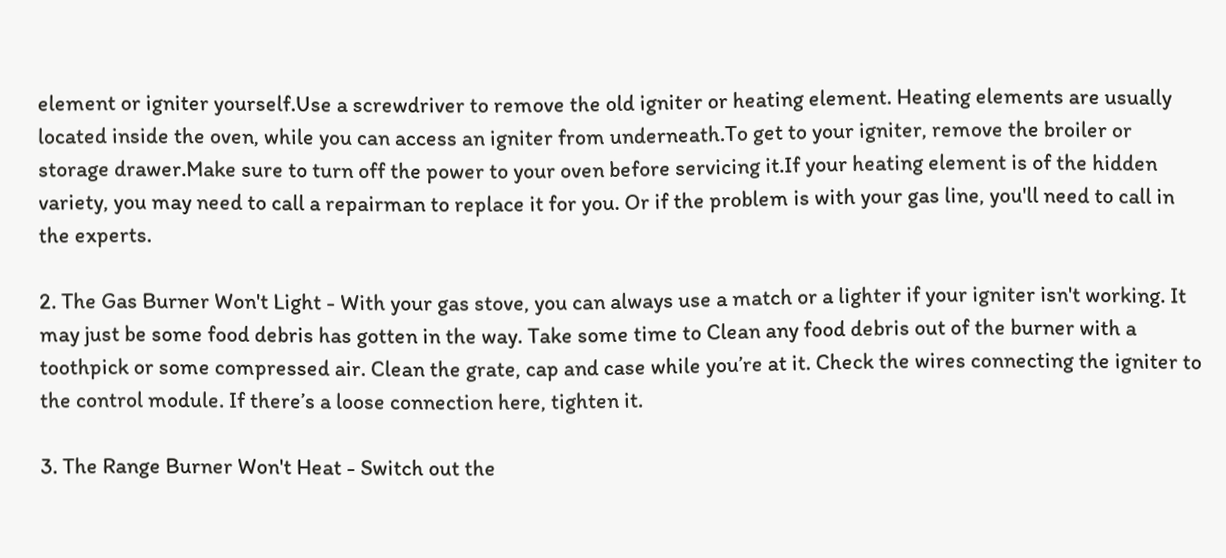element or igniter yourself.Use a screwdriver to remove the old igniter or heating element. Heating elements are usually located inside the oven, while you can access an igniter from underneath.To get to your igniter, remove the broiler or storage drawer.Make sure to turn off the power to your oven before servicing it.If your heating element is of the hidden variety, you may need to call a repairman to replace it for you. Or if the problem is with your gas line, you'll need to call in the experts.

2. The Gas Burner Won't Light - With your gas stove, you can always use a match or a lighter if your igniter isn't working. It may just be some food debris has gotten in the way. Take some time to Clean any food debris out of the burner with a toothpick or some compressed air. Clean the grate, cap and case while you’re at it. Check the wires connecting the igniter to the control module. If there’s a loose connection here, tighten it.

3. The Range Burner Won't Heat - Switch out the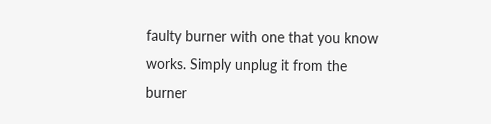faulty burner with one that you know works. Simply unplug it from the burner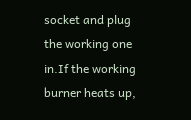socket and plug the working one in.If the working burner heats up,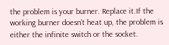the problem is your burner. Replace it.If the working burner doesn’t heat up, the problem is either the infinite switch or the socket.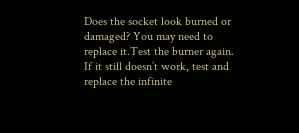Does the socket look burned or damaged? You may need to replace it.Test the burner again. If it still doesn’t work, test and replace the infinite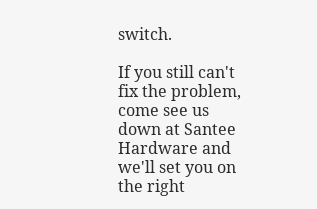switch.

If you still can't fix the problem, come see us down at Santee Hardware and we'll set you on the right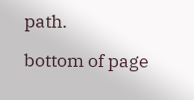path.

bottom of page